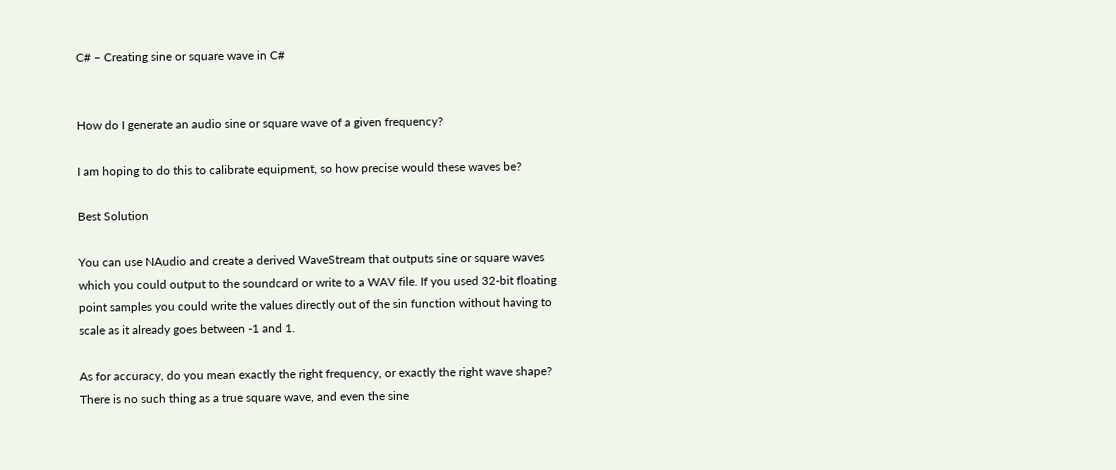C# – Creating sine or square wave in C#


How do I generate an audio sine or square wave of a given frequency?

I am hoping to do this to calibrate equipment, so how precise would these waves be?

Best Solution

You can use NAudio and create a derived WaveStream that outputs sine or square waves which you could output to the soundcard or write to a WAV file. If you used 32-bit floating point samples you could write the values directly out of the sin function without having to scale as it already goes between -1 and 1.

As for accuracy, do you mean exactly the right frequency, or exactly the right wave shape? There is no such thing as a true square wave, and even the sine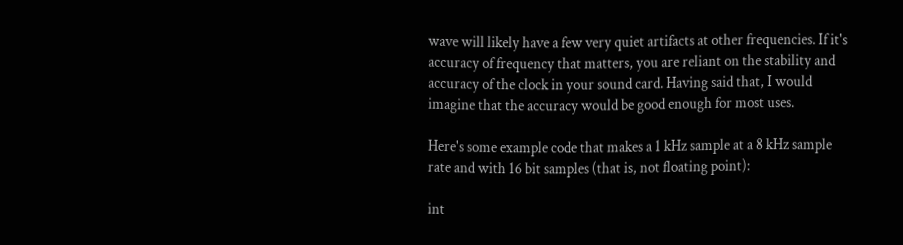wave will likely have a few very quiet artifacts at other frequencies. If it's accuracy of frequency that matters, you are reliant on the stability and accuracy of the clock in your sound card. Having said that, I would imagine that the accuracy would be good enough for most uses.

Here's some example code that makes a 1 kHz sample at a 8 kHz sample rate and with 16 bit samples (that is, not floating point):

int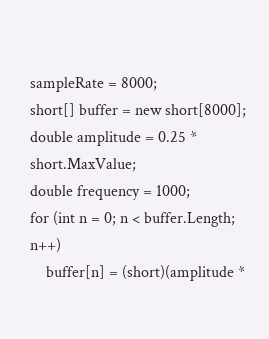sampleRate = 8000;
short[] buffer = new short[8000];
double amplitude = 0.25 * short.MaxValue;
double frequency = 1000;
for (int n = 0; n < buffer.Length; n++)
    buffer[n] = (short)(amplitude *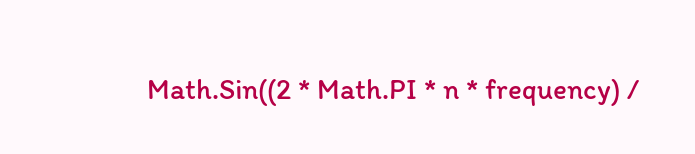Math.Sin((2 * Math.PI * n * frequency) /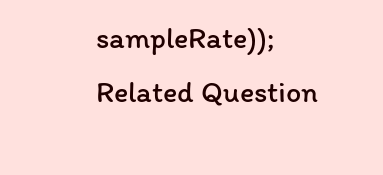sampleRate));
Related Question